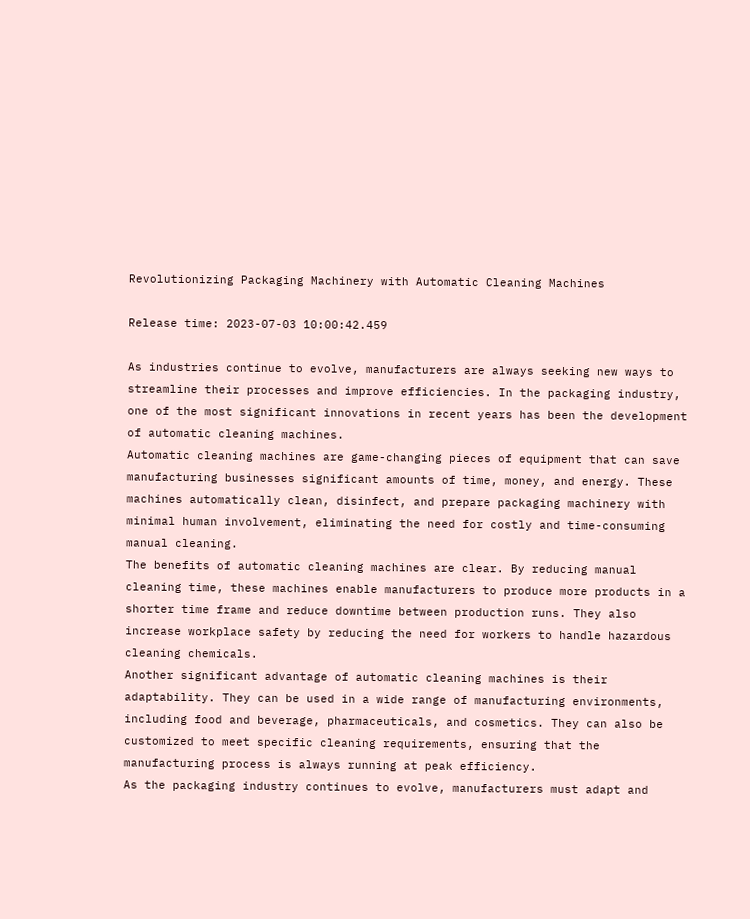Revolutionizing Packaging Machinery with Automatic Cleaning Machines

Release time: 2023-07-03 10:00:42.459

As industries continue to evolve, manufacturers are always seeking new ways to streamline their processes and improve efficiencies. In the packaging industry, one of the most significant innovations in recent years has been the development of automatic cleaning machines.
Automatic cleaning machines are game-changing pieces of equipment that can save manufacturing businesses significant amounts of time, money, and energy. These machines automatically clean, disinfect, and prepare packaging machinery with minimal human involvement, eliminating the need for costly and time-consuming manual cleaning.
The benefits of automatic cleaning machines are clear. By reducing manual cleaning time, these machines enable manufacturers to produce more products in a shorter time frame and reduce downtime between production runs. They also increase workplace safety by reducing the need for workers to handle hazardous cleaning chemicals.
Another significant advantage of automatic cleaning machines is their adaptability. They can be used in a wide range of manufacturing environments, including food and beverage, pharmaceuticals, and cosmetics. They can also be customized to meet specific cleaning requirements, ensuring that the manufacturing process is always running at peak efficiency.
As the packaging industry continues to evolve, manufacturers must adapt and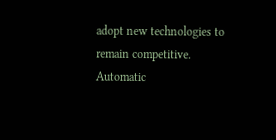adopt new technologies to remain competitive. Automatic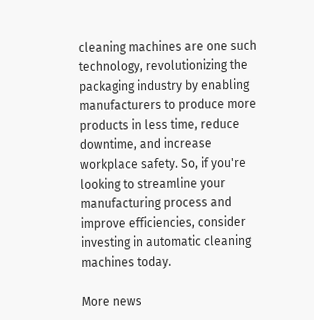cleaning machines are one such technology, revolutionizing the packaging industry by enabling manufacturers to produce more products in less time, reduce downtime, and increase workplace safety. So, if you're looking to streamline your manufacturing process and improve efficiencies, consider investing in automatic cleaning machines today.

More news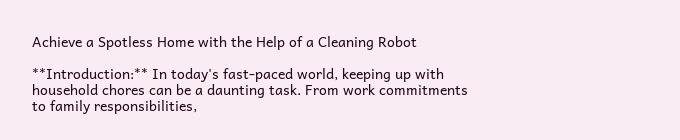Achieve a Spotless Home with the Help of a Cleaning Robot

**Introduction:** In today's fast-paced world, keeping up with household chores can be a daunting task. From work commitments to family responsibilities,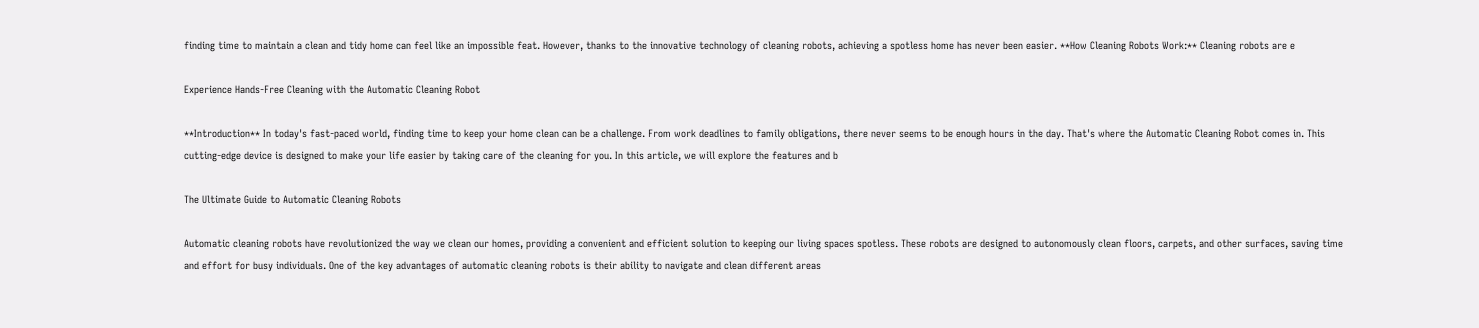finding time to maintain a clean and tidy home can feel like an impossible feat. However, thanks to the innovative technology of cleaning robots, achieving a spotless home has never been easier. **How Cleaning Robots Work:** Cleaning robots are e

Experience Hands-Free Cleaning with the Automatic Cleaning Robot

**Introduction** In today's fast-paced world, finding time to keep your home clean can be a challenge. From work deadlines to family obligations, there never seems to be enough hours in the day. That's where the Automatic Cleaning Robot comes in. This cutting-edge device is designed to make your life easier by taking care of the cleaning for you. In this article, we will explore the features and b

The Ultimate Guide to Automatic Cleaning Robots

Automatic cleaning robots have revolutionized the way we clean our homes, providing a convenient and efficient solution to keeping our living spaces spotless. These robots are designed to autonomously clean floors, carpets, and other surfaces, saving time and effort for busy individuals. One of the key advantages of automatic cleaning robots is their ability to navigate and clean different areas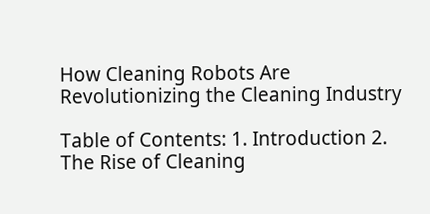How Cleaning Robots Are Revolutionizing the Cleaning Industry

Table of Contents: 1. Introduction 2. The Rise of Cleaning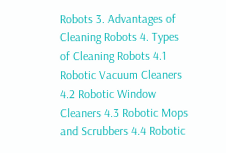Robots 3. Advantages of Cleaning Robots 4. Types of Cleaning Robots 4.1 Robotic Vacuum Cleaners 4.2 Robotic Window Cleaners 4.3 Robotic Mops and Scrubbers 4.4 Robotic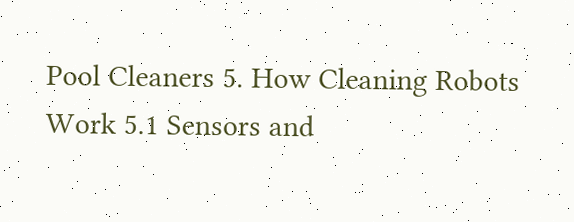Pool Cleaners 5. How Cleaning Robots Work 5.1 Sensors and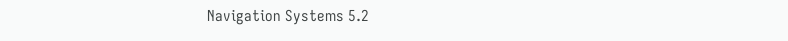Navigation Systems 5.2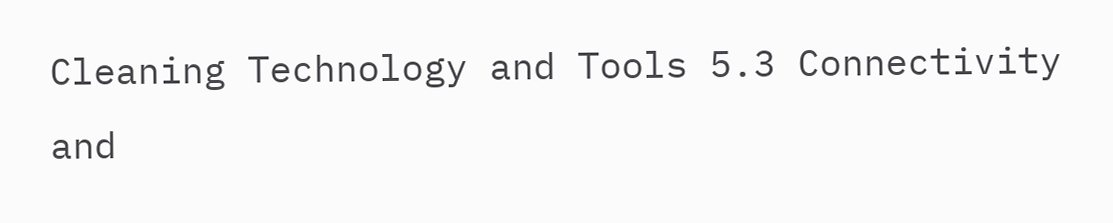Cleaning Technology and Tools 5.3 Connectivity and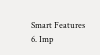Smart Features 6. Imp